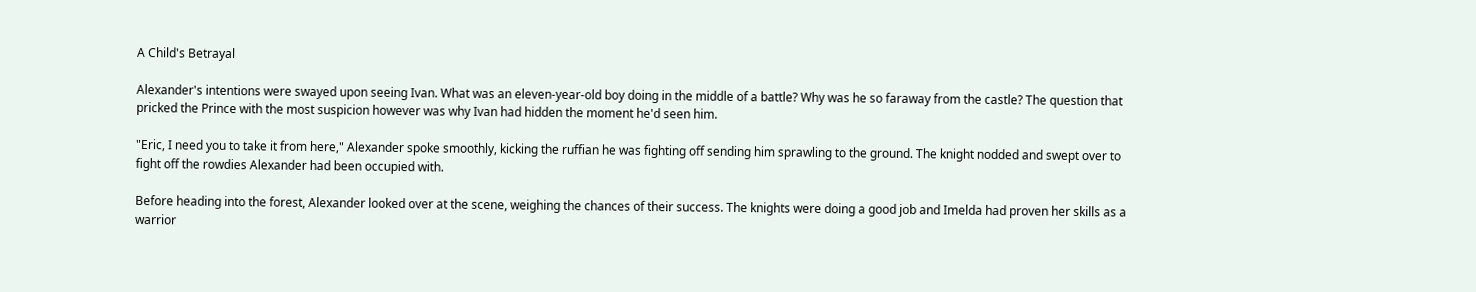A Child's Betrayal

Alexander's intentions were swayed upon seeing Ivan. What was an eleven-year-old boy doing in the middle of a battle? Why was he so faraway from the castle? The question that pricked the Prince with the most suspicion however was why Ivan had hidden the moment he'd seen him.

"Eric, I need you to take it from here," Alexander spoke smoothly, kicking the ruffian he was fighting off sending him sprawling to the ground. The knight nodded and swept over to fight off the rowdies Alexander had been occupied with.

Before heading into the forest, Alexander looked over at the scene, weighing the chances of their success. The knights were doing a good job and Imelda had proven her skills as a warrior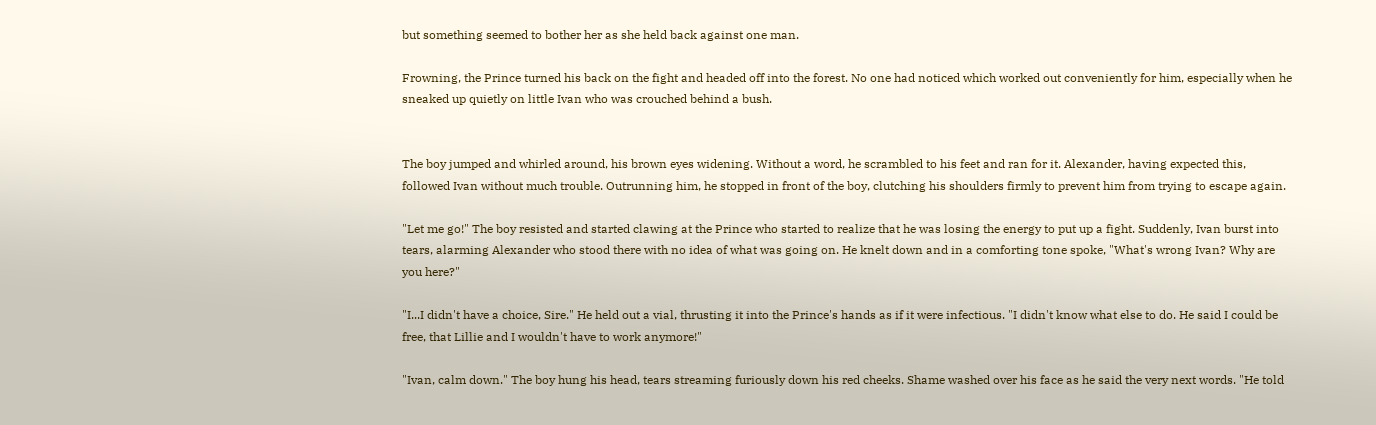but something seemed to bother her as she held back against one man.

Frowning, the Prince turned his back on the fight and headed off into the forest. No one had noticed which worked out conveniently for him, especially when he sneaked up quietly on little Ivan who was crouched behind a bush.


The boy jumped and whirled around, his brown eyes widening. Without a word, he scrambled to his feet and ran for it. Alexander, having expected this, followed Ivan without much trouble. Outrunning him, he stopped in front of the boy, clutching his shoulders firmly to prevent him from trying to escape again.

"Let me go!" The boy resisted and started clawing at the Prince who started to realize that he was losing the energy to put up a fight. Suddenly, Ivan burst into tears, alarming Alexander who stood there with no idea of what was going on. He knelt down and in a comforting tone spoke, "What's wrong Ivan? Why are you here?"

"I...I didn't have a choice, Sire." He held out a vial, thrusting it into the Prince's hands as if it were infectious. "I didn't know what else to do. He said I could be free, that Lillie and I wouldn't have to work anymore!"

"Ivan, calm down." The boy hung his head, tears streaming furiously down his red cheeks. Shame washed over his face as he said the very next words. "He told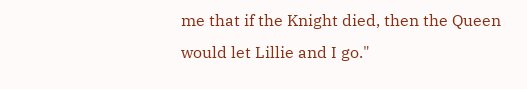me that if the Knight died, then the Queen would let Lillie and I go."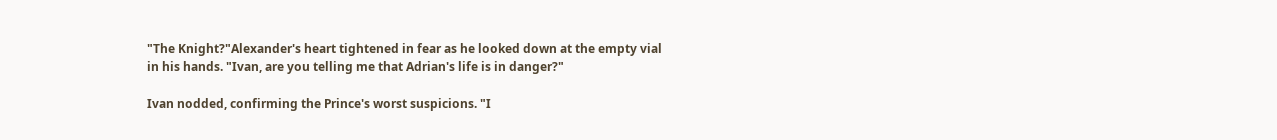"The Knight?"Alexander's heart tightened in fear as he looked down at the empty vial in his hands. "Ivan, are you telling me that Adrian's life is in danger?"

Ivan nodded, confirming the Prince's worst suspicions. "I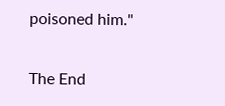poisoned him."

The End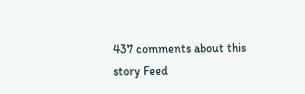437 comments about this story Feed